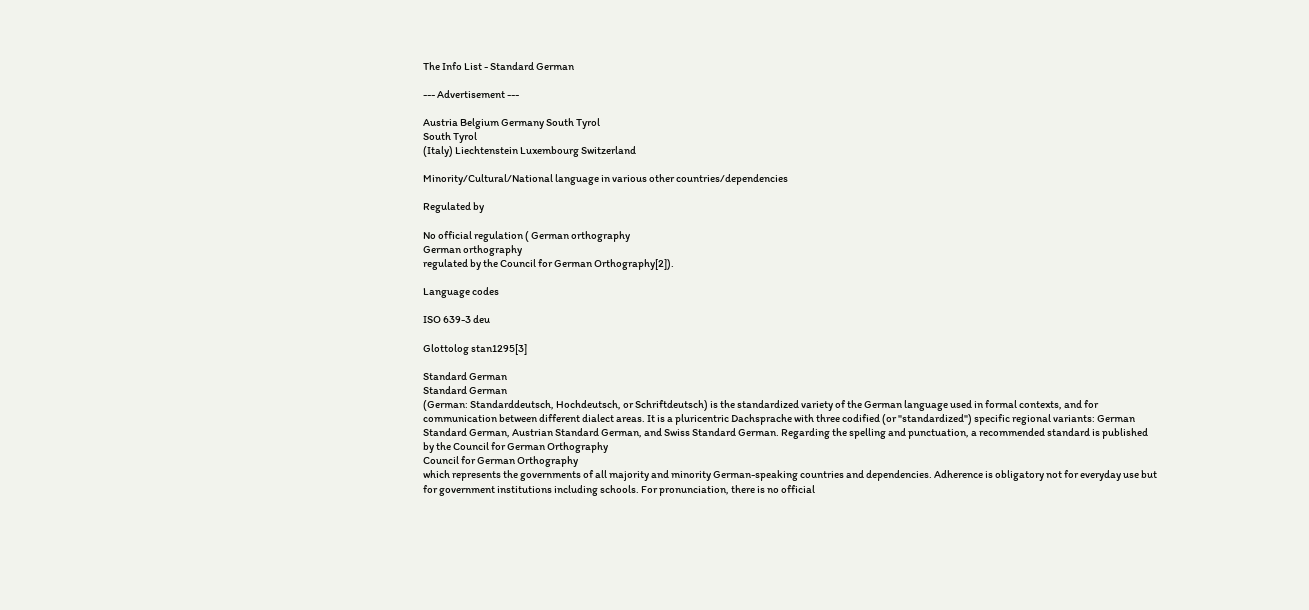The Info List - Standard German

--- Advertisement ---

Austria Belgium Germany South Tyrol
South Tyrol
(Italy) Liechtenstein Luxembourg Switzerland

Minority/Cultural/National language in various other countries/dependencies

Regulated by

No official regulation ( German orthography
German orthography
regulated by the Council for German Orthography[2]).

Language codes

ISO 639-3 deu

Glottolog stan1295[3]

Standard German
Standard German
(German: Standarddeutsch, Hochdeutsch, or Schriftdeutsch) is the standardized variety of the German language used in formal contexts, and for communication between different dialect areas. It is a pluricentric Dachsprache with three codified (or "standardized") specific regional variants: German Standard German, Austrian Standard German, and Swiss Standard German. Regarding the spelling and punctuation, a recommended standard is published by the Council for German Orthography
Council for German Orthography
which represents the governments of all majority and minority German-speaking countries and dependencies. Adherence is obligatory not for everyday use but for government institutions including schools. For pronunciation, there is no official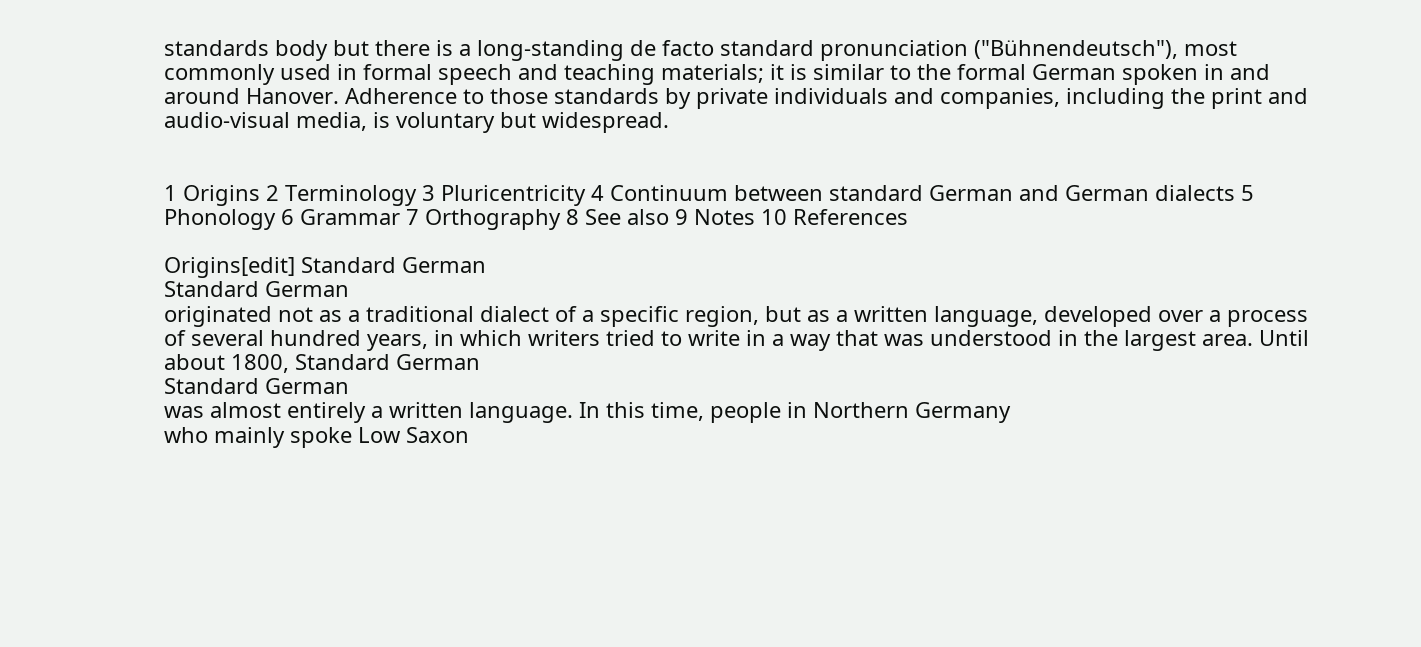standards body but there is a long-standing de facto standard pronunciation ("Bühnendeutsch"), most commonly used in formal speech and teaching materials; it is similar to the formal German spoken in and around Hanover. Adherence to those standards by private individuals and companies, including the print and audio-visual media, is voluntary but widespread.


1 Origins 2 Terminology 3 Pluricentricity 4 Continuum between standard German and German dialects 5 Phonology 6 Grammar 7 Orthography 8 See also 9 Notes 10 References

Origins[edit] Standard German
Standard German
originated not as a traditional dialect of a specific region, but as a written language, developed over a process of several hundred years, in which writers tried to write in a way that was understood in the largest area. Until about 1800, Standard German
Standard German
was almost entirely a written language. In this time, people in Northern Germany
who mainly spoke Low Saxon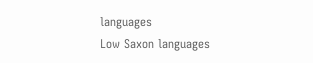languages
Low Saxon languages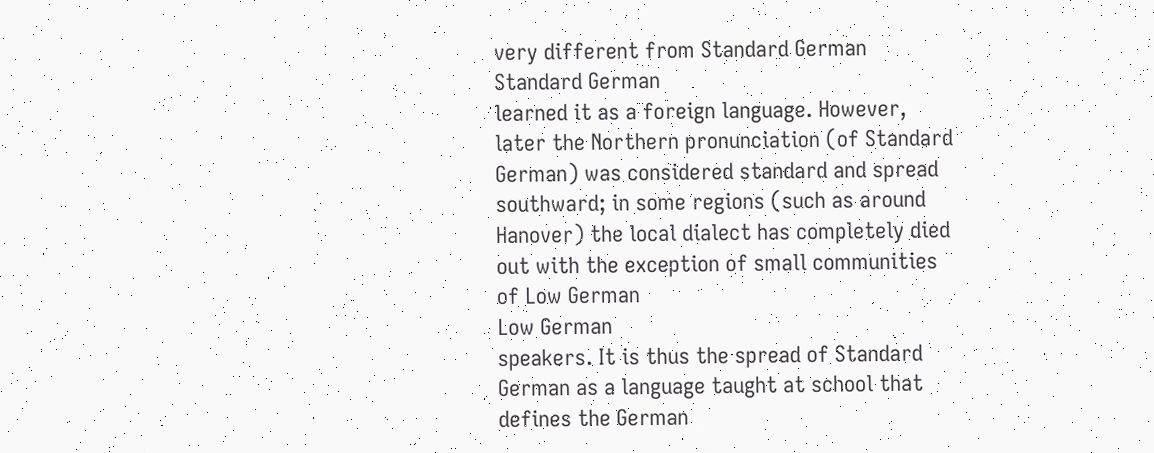very different from Standard German
Standard German
learned it as a foreign language. However, later the Northern pronunciation (of Standard German) was considered standard and spread southward; in some regions (such as around Hanover) the local dialect has completely died out with the exception of small communities of Low German
Low German
speakers. It is thus the spread of Standard German as a language taught at school that defines the German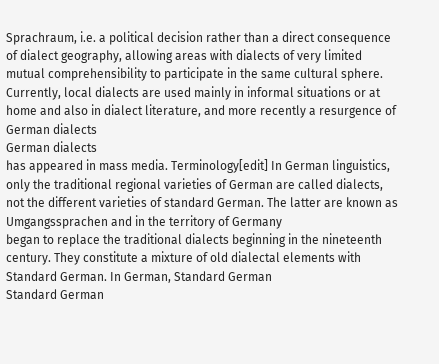Sprachraum, i.e. a political decision rather than a direct consequence of dialect geography, allowing areas with dialects of very limited mutual comprehensibility to participate in the same cultural sphere. Currently, local dialects are used mainly in informal situations or at home and also in dialect literature, and more recently a resurgence of German dialects
German dialects
has appeared in mass media. Terminology[edit] In German linguistics, only the traditional regional varieties of German are called dialects, not the different varieties of standard German. The latter are known as Umgangssprachen and in the territory of Germany
began to replace the traditional dialects beginning in the nineteenth century. They constitute a mixture of old dialectal elements with Standard German. In German, Standard German
Standard German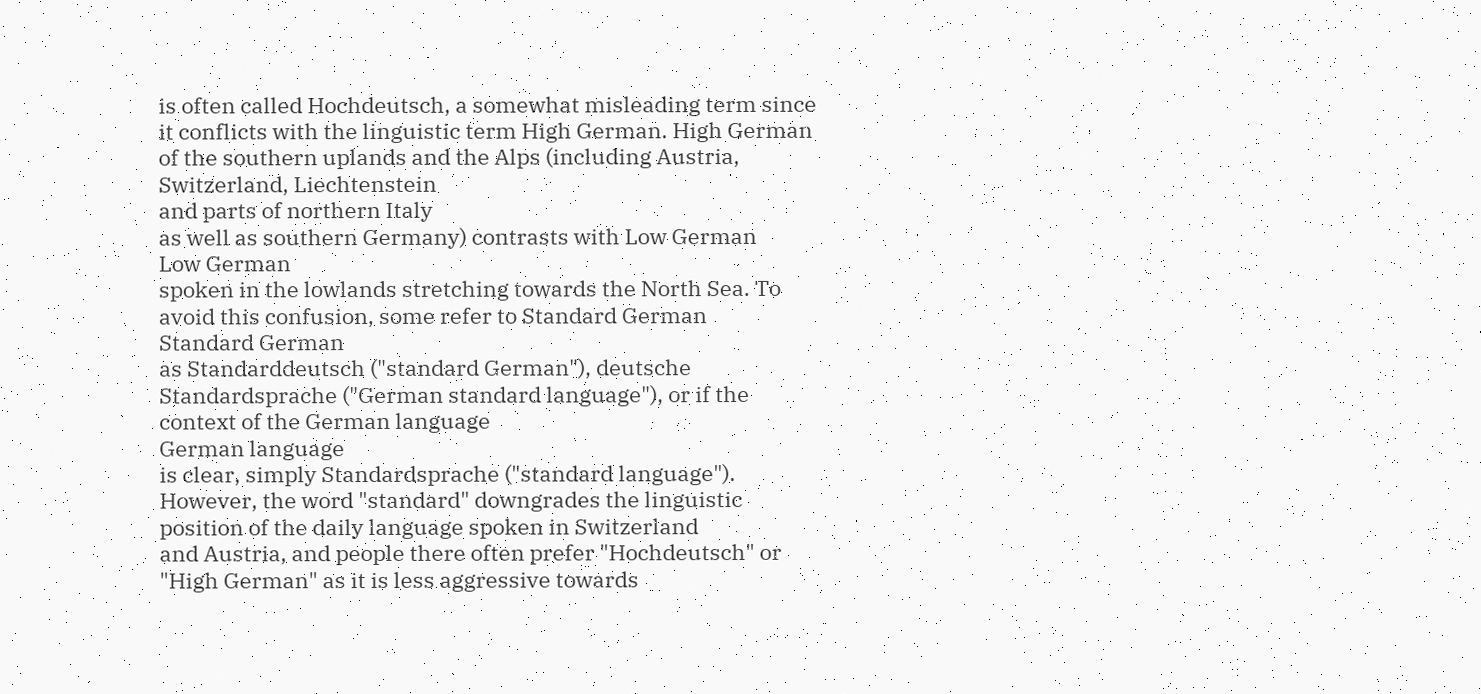is often called Hochdeutsch, a somewhat misleading term since it conflicts with the linguistic term High German. High German of the southern uplands and the Alps (including Austria, Switzerland, Liechtenstein
and parts of northern Italy
as well as southern Germany) contrasts with Low German
Low German
spoken in the lowlands stretching towards the North Sea. To avoid this confusion, some refer to Standard German
Standard German
as Standarddeutsch ("standard German"), deutsche Standardsprache ("German standard language"), or if the context of the German language
German language
is clear, simply Standardsprache ("standard language"). However, the word "standard" downgrades the linguistic position of the daily language spoken in Switzerland
and Austria, and people there often prefer "Hochdeutsch" or "High German" as it is less aggressive towards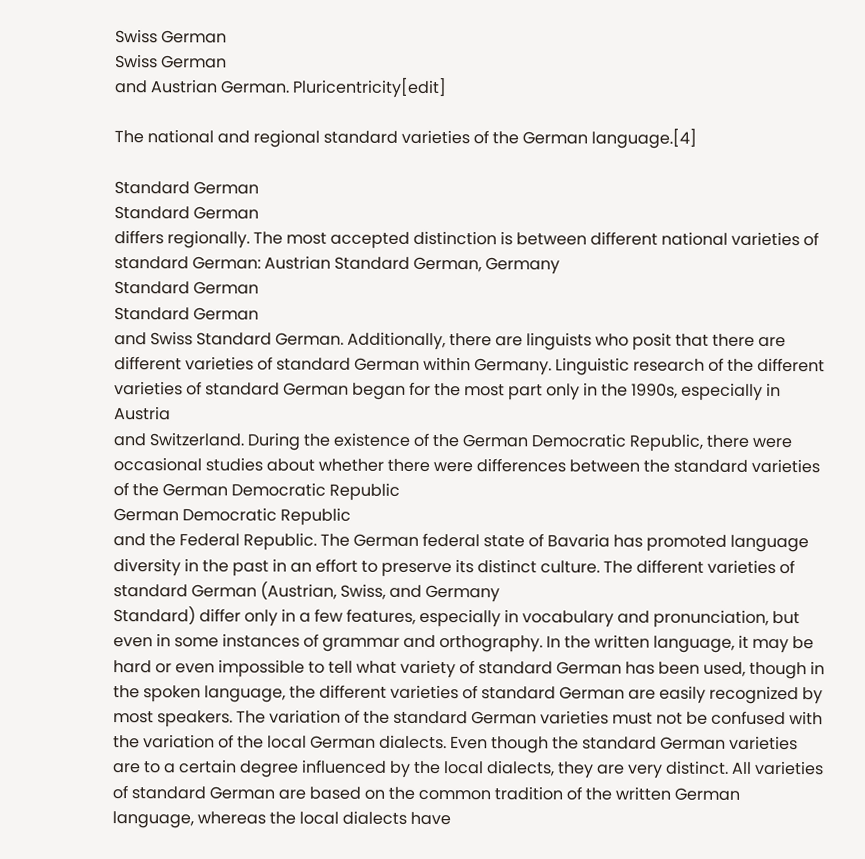Swiss German
Swiss German
and Austrian German. Pluricentricity[edit]

The national and regional standard varieties of the German language.[4]

Standard German
Standard German
differs regionally. The most accepted distinction is between different national varieties of standard German: Austrian Standard German, Germany
Standard German
Standard German
and Swiss Standard German. Additionally, there are linguists who posit that there are different varieties of standard German within Germany. Linguistic research of the different varieties of standard German began for the most part only in the 1990s, especially in Austria
and Switzerland. During the existence of the German Democratic Republic, there were occasional studies about whether there were differences between the standard varieties of the German Democratic Republic
German Democratic Republic
and the Federal Republic. The German federal state of Bavaria has promoted language diversity in the past in an effort to preserve its distinct culture. The different varieties of standard German (Austrian, Swiss, and Germany
Standard) differ only in a few features, especially in vocabulary and pronunciation, but even in some instances of grammar and orthography. In the written language, it may be hard or even impossible to tell what variety of standard German has been used, though in the spoken language, the different varieties of standard German are easily recognized by most speakers. The variation of the standard German varieties must not be confused with the variation of the local German dialects. Even though the standard German varieties are to a certain degree influenced by the local dialects, they are very distinct. All varieties of standard German are based on the common tradition of the written German language, whereas the local dialects have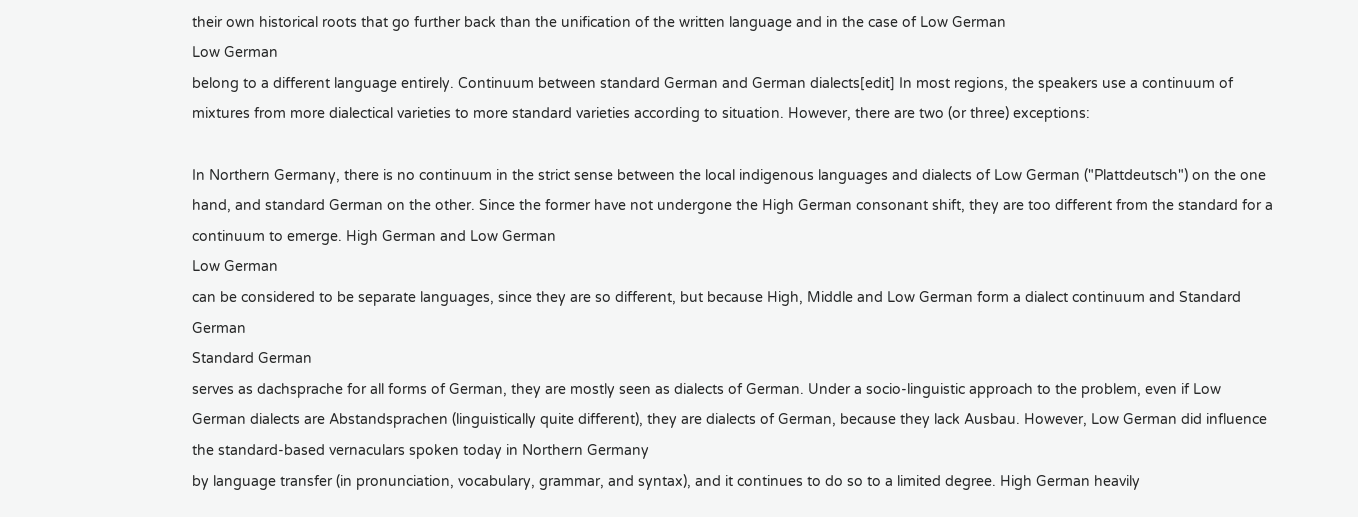their own historical roots that go further back than the unification of the written language and in the case of Low German
Low German
belong to a different language entirely. Continuum between standard German and German dialects[edit] In most regions, the speakers use a continuum of mixtures from more dialectical varieties to more standard varieties according to situation. However, there are two (or three) exceptions:

In Northern Germany, there is no continuum in the strict sense between the local indigenous languages and dialects of Low German ("Plattdeutsch") on the one hand, and standard German on the other. Since the former have not undergone the High German consonant shift, they are too different from the standard for a continuum to emerge. High German and Low German
Low German
can be considered to be separate languages, since they are so different, but because High, Middle and Low German form a dialect continuum and Standard German
Standard German
serves as dachsprache for all forms of German, they are mostly seen as dialects of German. Under a socio-linguistic approach to the problem, even if Low German dialects are Abstandsprachen (linguistically quite different), they are dialects of German, because they lack Ausbau. However, Low German did influence the standard-based vernaculars spoken today in Northern Germany
by language transfer (in pronunciation, vocabulary, grammar, and syntax), and it continues to do so to a limited degree. High German heavily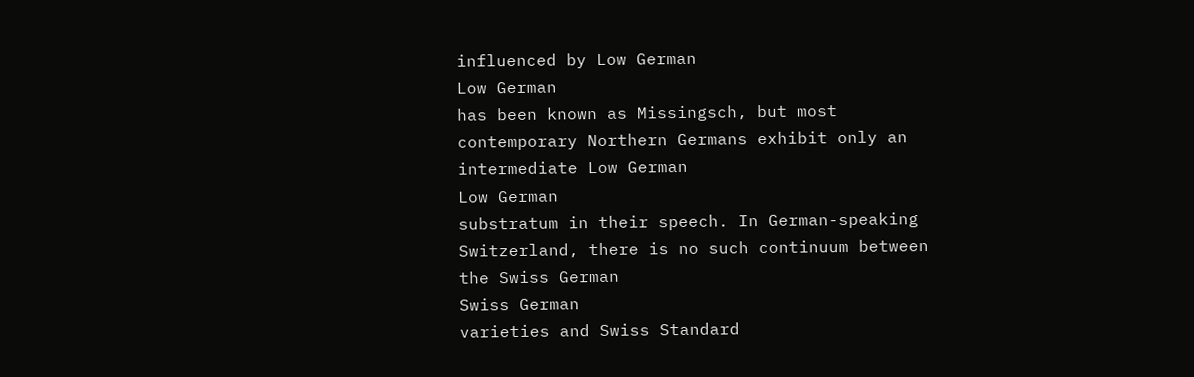influenced by Low German
Low German
has been known as Missingsch, but most contemporary Northern Germans exhibit only an intermediate Low German
Low German
substratum in their speech. In German-speaking Switzerland, there is no such continuum between the Swiss German
Swiss German
varieties and Swiss Standard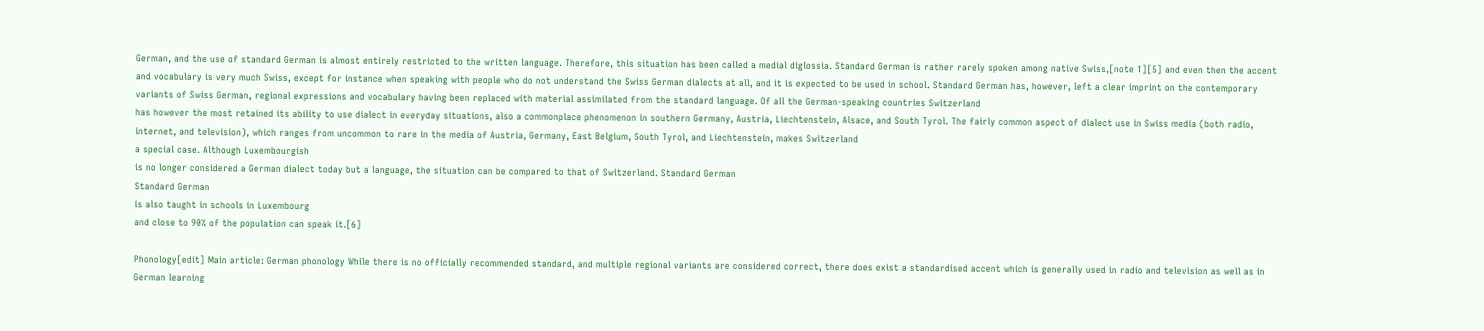German, and the use of standard German is almost entirely restricted to the written language. Therefore, this situation has been called a medial diglossia. Standard German is rather rarely spoken among native Swiss,[note 1][5] and even then the accent and vocabulary is very much Swiss, except for instance when speaking with people who do not understand the Swiss German dialects at all, and it is expected to be used in school. Standard German has, however, left a clear imprint on the contemporary variants of Swiss German, regional expressions and vocabulary having been replaced with material assimilated from the standard language. Of all the German-speaking countries Switzerland
has however the most retained its ability to use dialect in everyday situations, also a commonplace phenomenon in southern Germany, Austria, Liechtenstein, Alsace, and South Tyrol. The fairly common aspect of dialect use in Swiss media (both radio, internet, and television), which ranges from uncommon to rare in the media of Austria, Germany, East Belgium, South Tyrol, and Liechtenstein, makes Switzerland
a special case. Although Luxembourgish
is no longer considered a German dialect today but a language, the situation can be compared to that of Switzerland. Standard German
Standard German
is also taught in schools in Luxembourg
and close to 90% of the population can speak it.[6]

Phonology[edit] Main article: German phonology While there is no officially recommended standard, and multiple regional variants are considered correct, there does exist a standardised accent which is generally used in radio and television as well as in German learning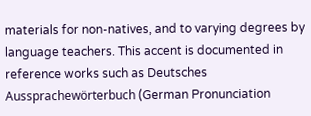materials for non-natives, and to varying degrees by language teachers. This accent is documented in reference works such as Deutsches Aussprachewörterbuch (German Pronunciation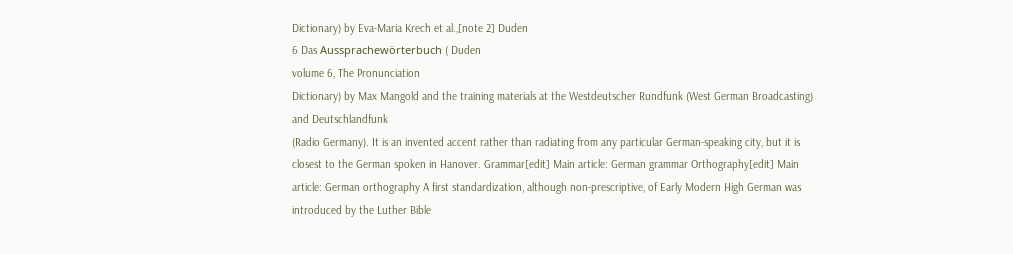Dictionary) by Eva-Maria Krech et al.,[note 2] Duden
6 Das Aussprachewörterbuch ( Duden
volume 6, The Pronunciation
Dictionary) by Max Mangold and the training materials at the Westdeutscher Rundfunk (West German Broadcasting) and Deutschlandfunk
(Radio Germany). It is an invented accent rather than radiating from any particular German-speaking city, but it is closest to the German spoken in Hanover. Grammar[edit] Main article: German grammar Orthography[edit] Main article: German orthography A first standardization, although non-prescriptive, of Early Modern High German was introduced by the Luther Bible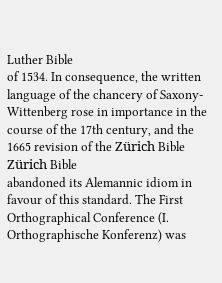Luther Bible
of 1534. In consequence, the written language of the chancery of Saxony-Wittenberg rose in importance in the course of the 17th century, and the 1665 revision of the Zürich Bible
Zürich Bible
abandoned its Alemannic idiom in favour of this standard. The First Orthographical Conference (I. Orthographische Konferenz) was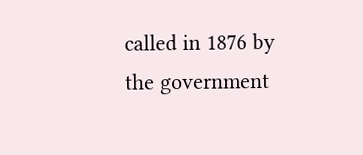called in 1876 by the government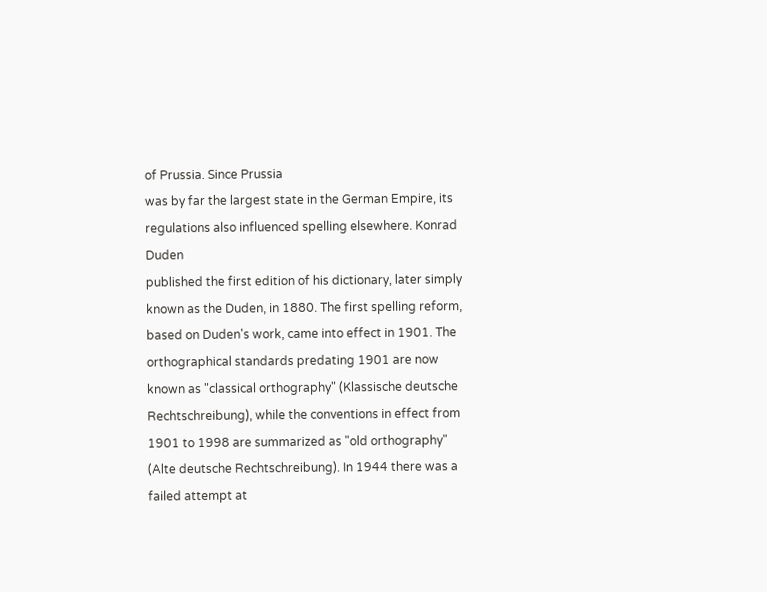of Prussia. Since Prussia
was by far the largest state in the German Empire, its regulations also influenced spelling elsewhere. Konrad Duden
published the first edition of his dictionary, later simply known as the Duden, in 1880. The first spelling reform, based on Duden's work, came into effect in 1901. The orthographical standards predating 1901 are now known as "classical orthography" (Klassische deutsche Rechtschreibung), while the conventions in effect from 1901 to 1998 are summarized as "old orthography" (Alte deutsche Rechtschreibung). In 1944 there was a failed attempt at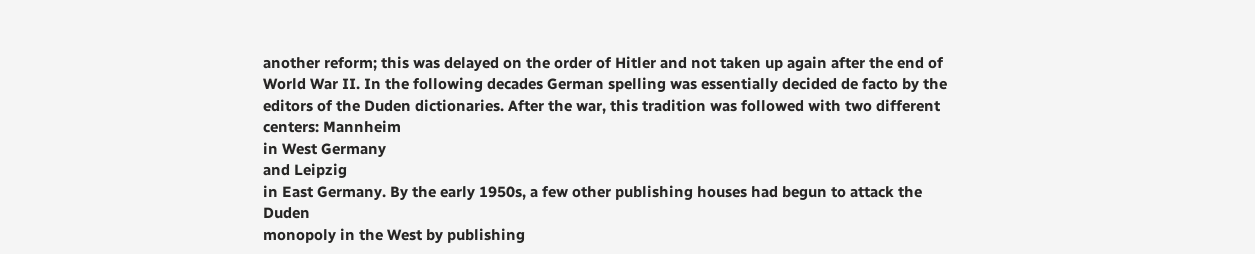another reform; this was delayed on the order of Hitler and not taken up again after the end of World War II. In the following decades German spelling was essentially decided de facto by the editors of the Duden dictionaries. After the war, this tradition was followed with two different centers: Mannheim
in West Germany
and Leipzig
in East Germany. By the early 1950s, a few other publishing houses had begun to attack the Duden
monopoly in the West by publishing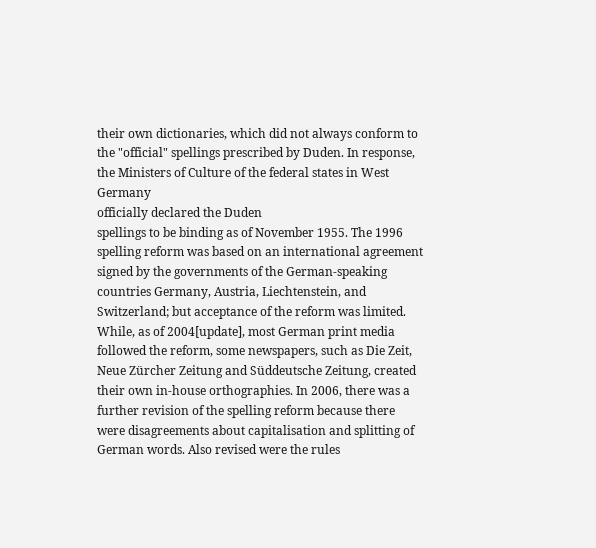their own dictionaries, which did not always conform to the "official" spellings prescribed by Duden. In response, the Ministers of Culture of the federal states in West Germany
officially declared the Duden
spellings to be binding as of November 1955. The 1996 spelling reform was based on an international agreement signed by the governments of the German-speaking countries Germany, Austria, Liechtenstein, and Switzerland; but acceptance of the reform was limited. While, as of 2004[update], most German print media followed the reform, some newspapers, such as Die Zeit, Neue Zürcher Zeitung and Süddeutsche Zeitung, created their own in-house orthographies. In 2006, there was a further revision of the spelling reform because there were disagreements about capitalisation and splitting of German words. Also revised were the rules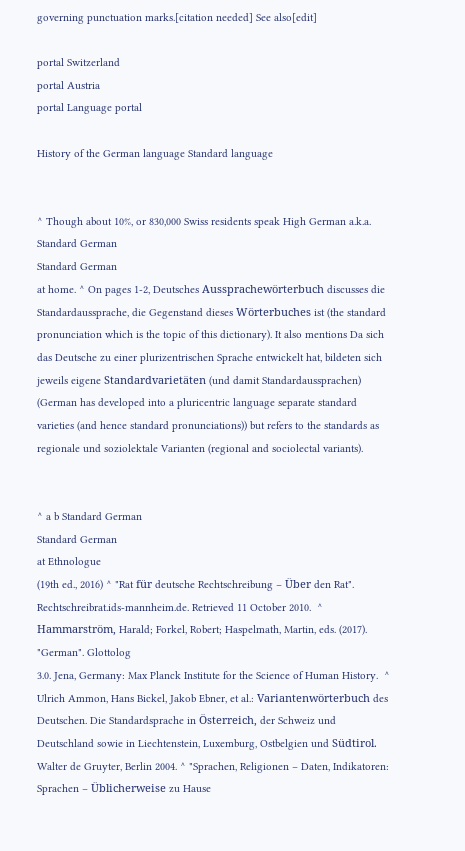governing punctuation marks.[citation needed] See also[edit]

portal Switzerland
portal Austria
portal Language portal

History of the German language Standard language


^ Though about 10%, or 830,000 Swiss residents speak High German a.k.a. Standard German
Standard German
at home. ^ On pages 1-2, Deutsches Aussprachewörterbuch discusses die Standardaussprache, die Gegenstand dieses Wörterbuches ist (the standard pronunciation which is the topic of this dictionary). It also mentions Da sich das Deutsche zu einer plurizentrischen Sprache entwickelt hat, bildeten sich jeweils eigene Standardvarietäten (und damit Standardaussprachen) (German has developed into a pluricentric language separate standard varieties (and hence standard pronunciations)) but refers to the standards as regionale und soziolektale Varianten (regional and sociolectal variants).


^ a b Standard German
Standard German
at Ethnologue
(19th ed., 2016) ^ "Rat für deutsche Rechtschreibung – Über den Rat". Rechtschreibrat.ids-mannheim.de. Retrieved 11 October 2010.  ^ Hammarström, Harald; Forkel, Robert; Haspelmath, Martin, eds. (2017). "German". Glottolog
3.0. Jena, Germany: Max Planck Institute for the Science of Human History.  ^ Ulrich Ammon, Hans Bickel, Jakob Ebner, et al.: Variantenwörterbuch des Deutschen. Die Standardsprache in Österreich, der Schweiz und Deutschland sowie in Liechtenstein, Luxemburg, Ostbelgien und Südtirol. Walter de Gruyter, Berlin 2004. ^ "Sprachen, Religionen – Daten, Indikatoren: Sprachen – Üblicherweise zu Hause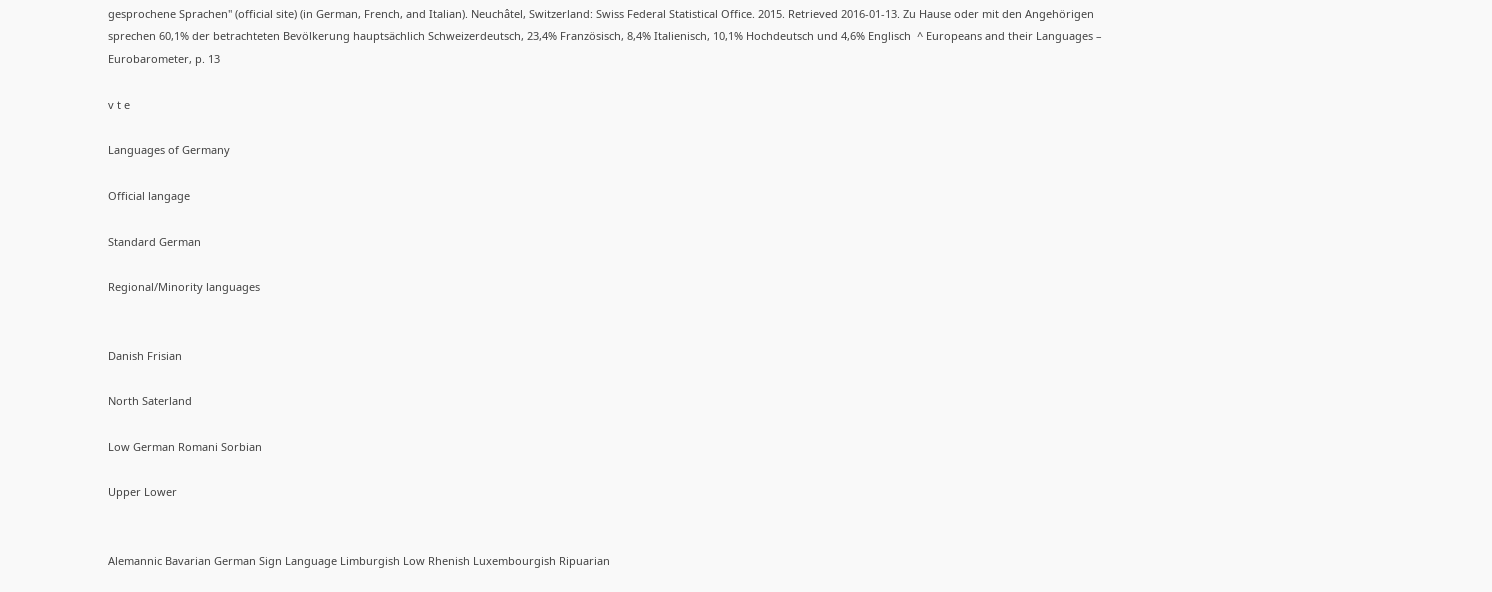gesprochene Sprachen" (official site) (in German, French, and Italian). Neuchâtel, Switzerland: Swiss Federal Statistical Office. 2015. Retrieved 2016-01-13. Zu Hause oder mit den Angehörigen sprechen 60,1% der betrachteten Bevölkerung hauptsächlich Schweizerdeutsch, 23,4% Französisch, 8,4% Italienisch, 10,1% Hochdeutsch und 4,6% Englisch  ^ Europeans and their Languages – Eurobarometer, p. 13

v t e

Languages of Germany

Official langage

Standard German

Regional/Minority languages


Danish Frisian

North Saterland

Low German Romani Sorbian

Upper Lower


Alemannic Bavarian German Sign Language Limburgish Low Rhenish Luxembourgish Ripuarian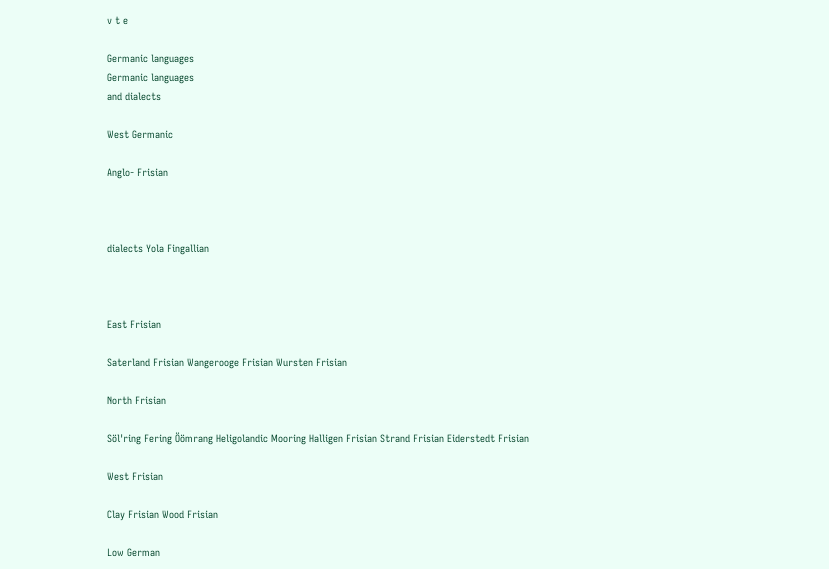v t e

Germanic languages
Germanic languages
and dialects

West Germanic

Anglo- Frisian



dialects Yola Fingallian



East Frisian

Saterland Frisian Wangerooge Frisian Wursten Frisian

North Frisian

Söl'ring Fering Öömrang Heligolandic Mooring Halligen Frisian Strand Frisian Eiderstedt Frisian

West Frisian

Clay Frisian Wood Frisian

Low German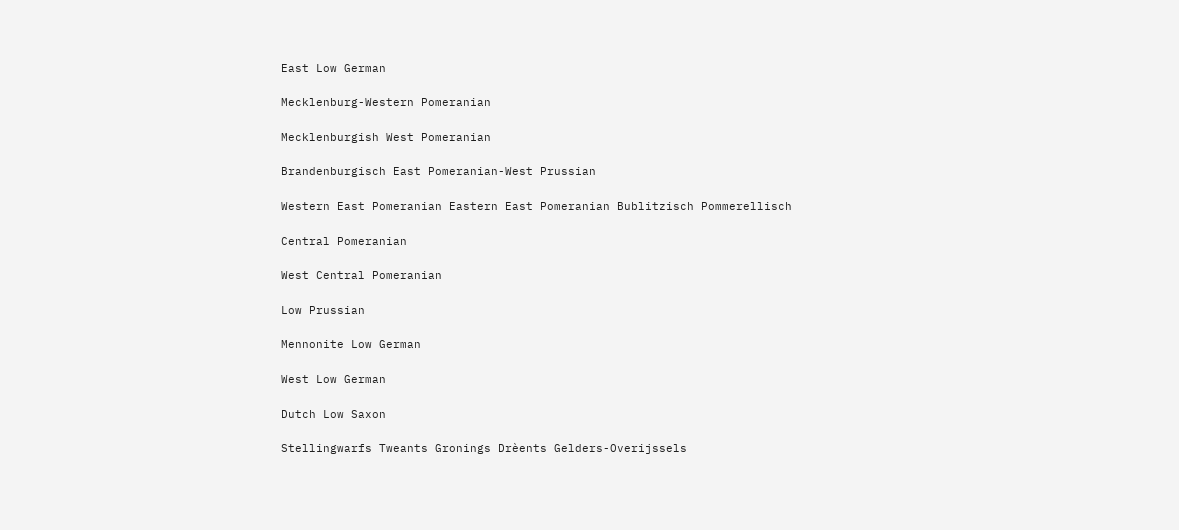East Low German

Mecklenburg-Western Pomeranian

Mecklenburgish West Pomeranian

Brandenburgisch East Pomeranian-West Prussian

Western East Pomeranian Eastern East Pomeranian Bublitzisch Pommerellisch

Central Pomeranian

West Central Pomeranian

Low Prussian

Mennonite Low German

West Low German

Dutch Low Saxon

Stellingwarfs Tweants Gronings Drèents Gelders-Overijssels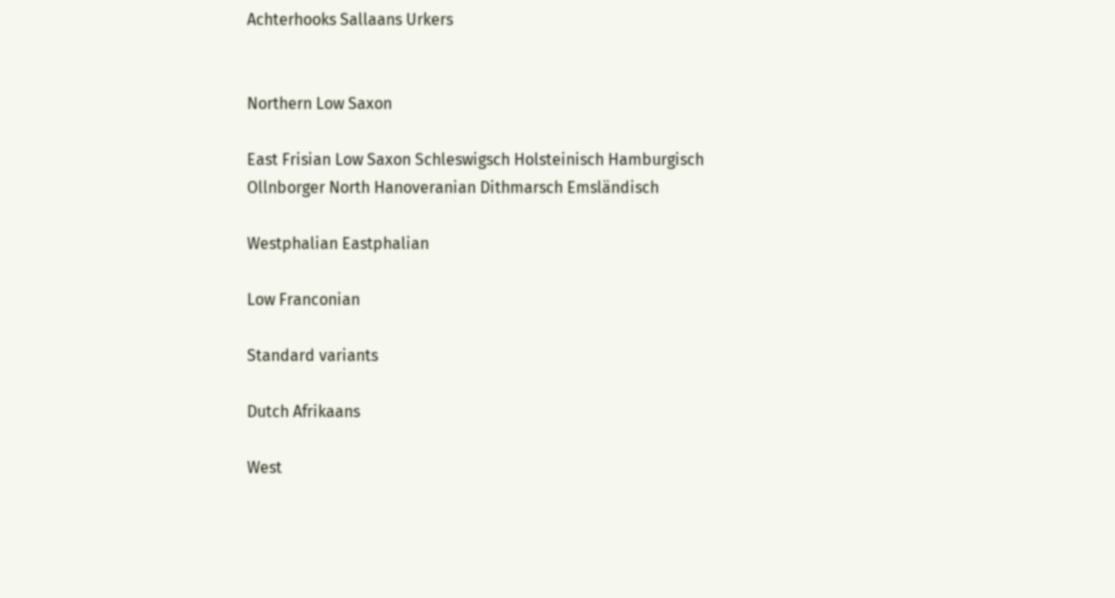Achterhooks Sallaans Urkers


Northern Low Saxon

East Frisian Low Saxon Schleswigsch Holsteinisch Hamburgisch Ollnborger North Hanoveranian Dithmarsch Emsländisch

Westphalian Eastphalian

Low Franconian

Standard variants

Dutch Afrikaans

West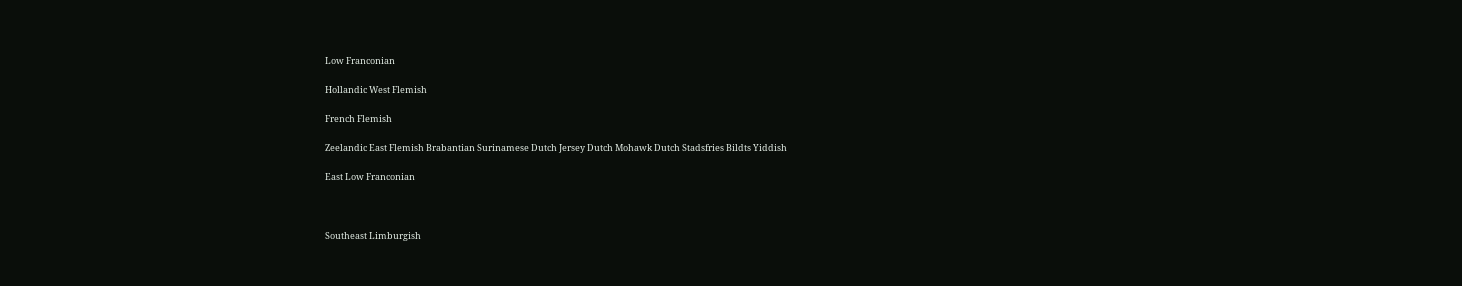Low Franconian

Hollandic West Flemish

French Flemish

Zeelandic East Flemish Brabantian Surinamese Dutch Jersey Dutch Mohawk Dutch Stadsfries Bildts Yiddish

East Low Franconian



Southeast Limburgish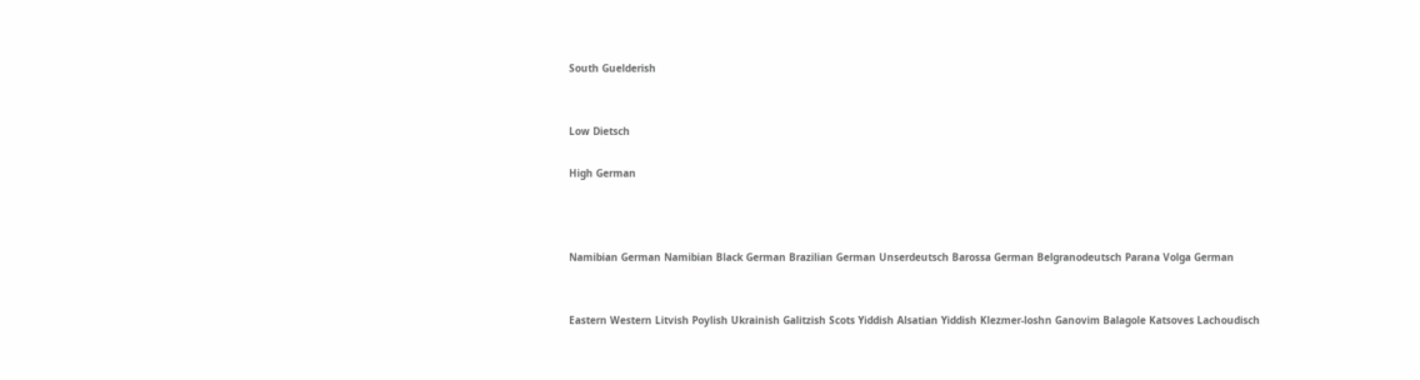South Guelderish


Low Dietsch

High German



Namibian German Namibian Black German Brazilian German Unserdeutsch Barossa German Belgranodeutsch Parana Volga German


Eastern Western Litvish Poylish Ukrainish Galitzish Scots Yiddish Alsatian Yiddish Klezmer-loshn Ganovim Balagole Katsoves Lachoudisch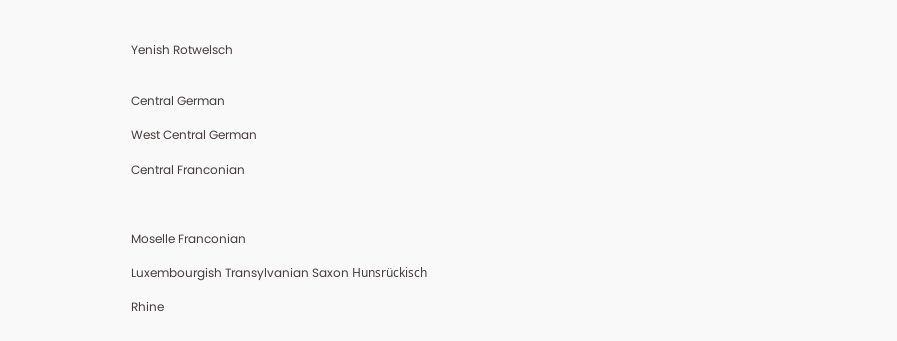Yenish Rotwelsch


Central German

West Central German

Central Franconian



Moselle Franconian

Luxembourgish Transylvanian Saxon Hunsrückisch

Rhine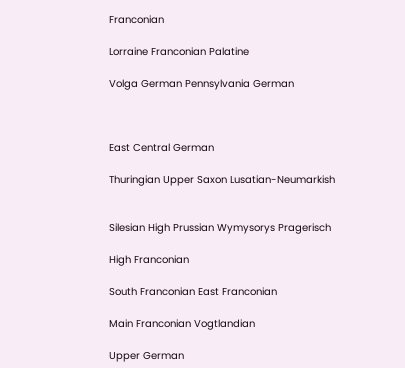Franconian

Lorraine Franconian Palatine

Volga German Pennsylvania German



East Central German

Thuringian Upper Saxon Lusatian-Neumarkish


Silesian High Prussian Wymysorys Pragerisch

High Franconian

South Franconian East Franconian

Main Franconian Vogtlandian

Upper German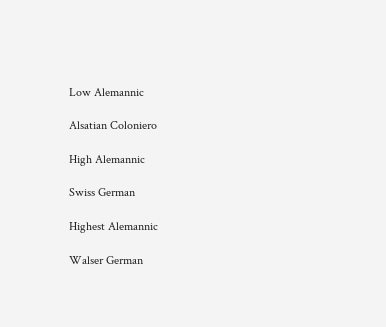Low Alemannic

Alsatian Coloniero

High Alemannic

Swiss German

Highest Alemannic

Walser German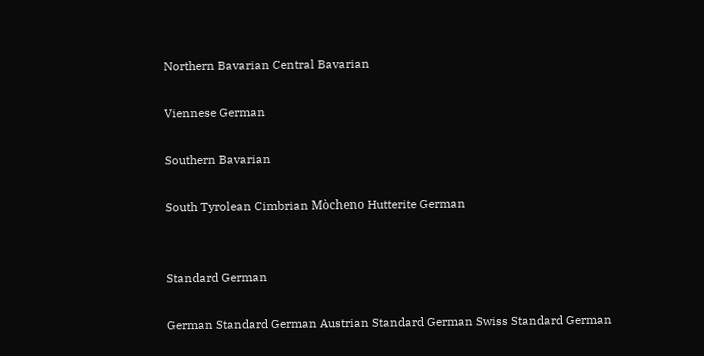Northern Bavarian Central Bavarian

Viennese German

Southern Bavarian

South Tyrolean Cimbrian Mòcheno Hutterite German


Standard German

German Standard German Austrian Standard German Swiss Standard German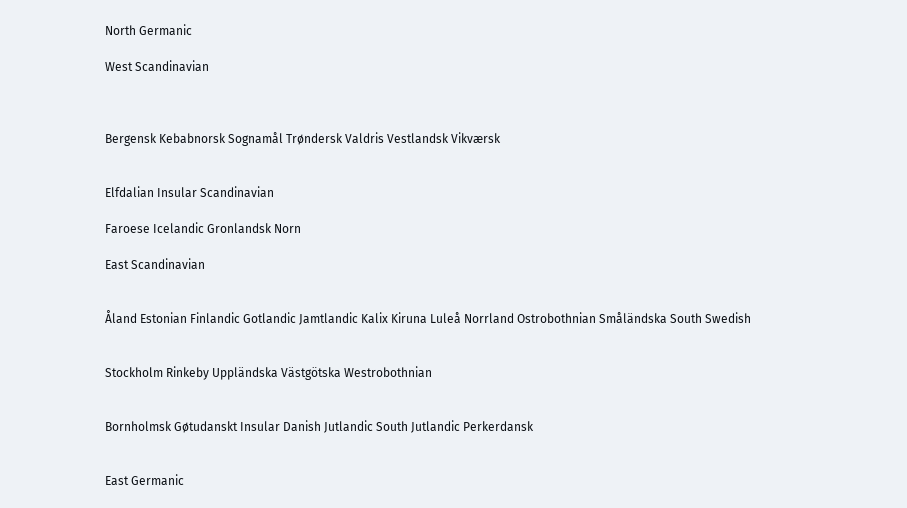North Germanic

West Scandinavian



Bergensk Kebabnorsk Sognamål Trøndersk Valdris Vestlandsk Vikværsk


Elfdalian Insular Scandinavian

Faroese Icelandic Gronlandsk Norn

East Scandinavian


Åland Estonian Finlandic Gotlandic Jamtlandic Kalix Kiruna Luleå Norrland Ostrobothnian Småländska South Swedish


Stockholm Rinkeby Uppländska Västgötska Westrobothnian


Bornholmsk Gøtudanskt Insular Danish Jutlandic South Jutlandic Perkerdansk


East Germanic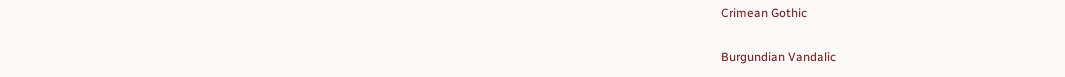Crimean Gothic

Burgundian Vandalic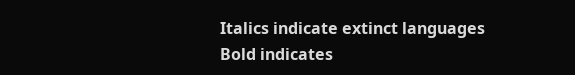Italics indicate extinct languages Bold indicates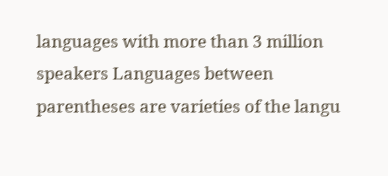languages with more than 3 million speakers Languages between parentheses are varieties of the langu